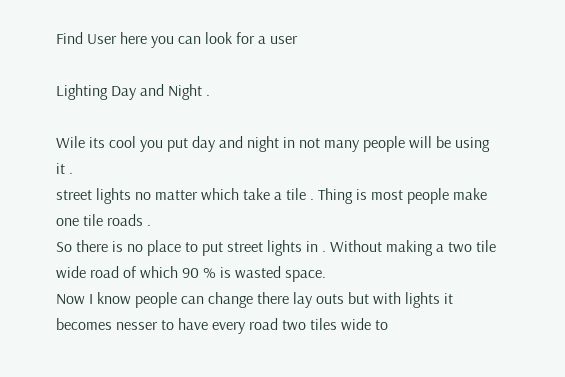Find User here you can look for a user

Lighting Day and Night .

Wile its cool you put day and night in not many people will be using it .
street lights no matter which take a tile . Thing is most people make one tile roads .
So there is no place to put street lights in . Without making a two tile wide road of which 90 % is wasted space.
Now I know people can change there lay outs but with lights it becomes nesser to have every road two tiles wide to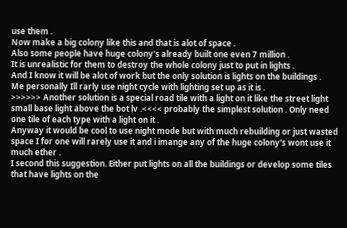use them .
Now make a big colony like this and that is alot of space .
Also some people have huge colony's already built one even 7 million .
It is unrealistic for them to destroy the whole colony just to put in lights .
And I know it will be alot of work but the only solution is lights on the buildings .
Me personally Ill rarly use night cycle with lighting set up as it is .
>>>>>> Another solution is a special road tile with a light on it like the street light small base light above the bot lv .<<<< probably the simplest solution . Only need one tile of each type with a light on it .
Anyway it would be cool to use night mode but with much rebuilding or just wasted space I for one will rarely use it and i imange any of the huge colony's wont use it much ether .
I second this suggestion. Either put lights on all the buildings or develop some tiles that have lights on the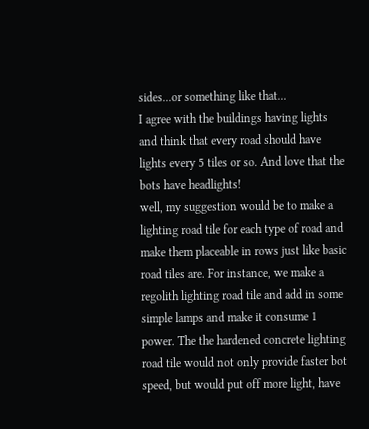sides...or something like that...
I agree with the buildings having lights and think that every road should have lights every 5 tiles or so. And love that the bots have headlights!
well, my suggestion would be to make a lighting road tile for each type of road and make them placeable in rows just like basic road tiles are. For instance, we make a regolith lighting road tile and add in some simple lamps and make it consume 1 power. The the hardened concrete lighting road tile would not only provide faster bot speed, but would put off more light, have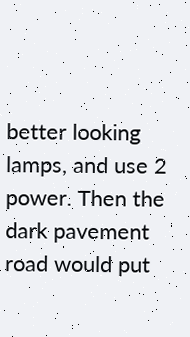better looking lamps, and use 2 power. Then the dark pavement road would put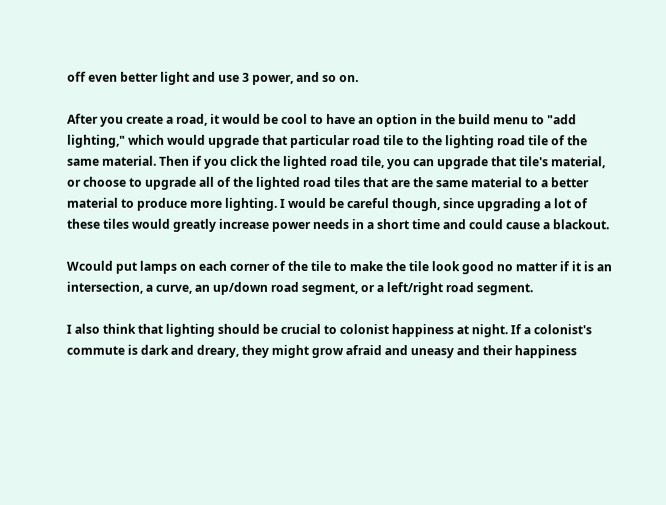off even better light and use 3 power, and so on.

After you create a road, it would be cool to have an option in the build menu to "add lighting," which would upgrade that particular road tile to the lighting road tile of the same material. Then if you click the lighted road tile, you can upgrade that tile's material, or choose to upgrade all of the lighted road tiles that are the same material to a better material to produce more lighting. I would be careful though, since upgrading a lot of these tiles would greatly increase power needs in a short time and could cause a blackout.

Wcould put lamps on each corner of the tile to make the tile look good no matter if it is an intersection, a curve, an up/down road segment, or a left/right road segment.

I also think that lighting should be crucial to colonist happiness at night. If a colonist's commute is dark and dreary, they might grow afraid and uneasy and their happiness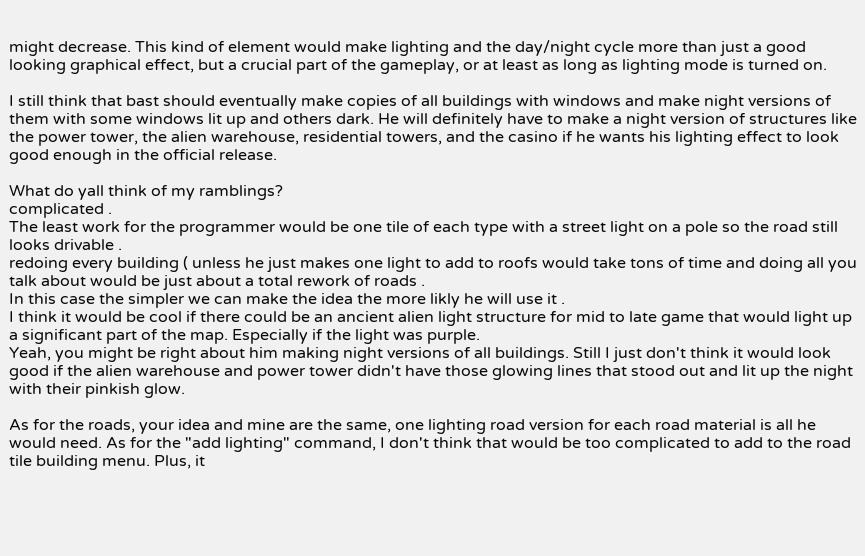might decrease. This kind of element would make lighting and the day/night cycle more than just a good looking graphical effect, but a crucial part of the gameplay, or at least as long as lighting mode is turned on.

I still think that bast should eventually make copies of all buildings with windows and make night versions of them with some windows lit up and others dark. He will definitely have to make a night version of structures like the power tower, the alien warehouse, residential towers, and the casino if he wants his lighting effect to look good enough in the official release.

What do yall think of my ramblings?
complicated .
The least work for the programmer would be one tile of each type with a street light on a pole so the road still looks drivable .
redoing every building ( unless he just makes one light to add to roofs would take tons of time and doing all you talk about would be just about a total rework of roads .
In this case the simpler we can make the idea the more likly he will use it .
I think it would be cool if there could be an ancient alien light structure for mid to late game that would light up a significant part of the map. Especially if the light was purple.
Yeah, you might be right about him making night versions of all buildings. Still I just don't think it would look good if the alien warehouse and power tower didn't have those glowing lines that stood out and lit up the night with their pinkish glow.

As for the roads, your idea and mine are the same, one lighting road version for each road material is all he would need. As for the "add lighting" command, I don't think that would be too complicated to add to the road tile building menu. Plus, it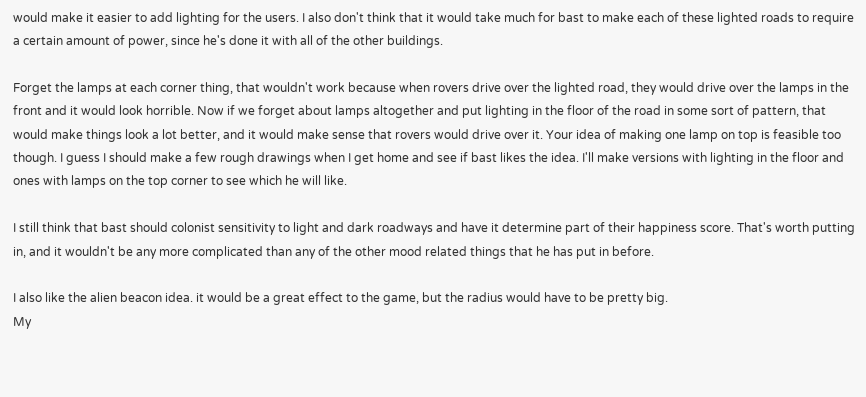would make it easier to add lighting for the users. I also don't think that it would take much for bast to make each of these lighted roads to require a certain amount of power, since he's done it with all of the other buildings.

Forget the lamps at each corner thing, that wouldn't work because when rovers drive over the lighted road, they would drive over the lamps in the front and it would look horrible. Now if we forget about lamps altogether and put lighting in the floor of the road in some sort of pattern, that would make things look a lot better, and it would make sense that rovers would drive over it. Your idea of making one lamp on top is feasible too though. I guess I should make a few rough drawings when I get home and see if bast likes the idea. I'll make versions with lighting in the floor and ones with lamps on the top corner to see which he will like.

I still think that bast should colonist sensitivity to light and dark roadways and have it determine part of their happiness score. That's worth putting in, and it wouldn't be any more complicated than any of the other mood related things that he has put in before.

I also like the alien beacon idea. it would be a great effect to the game, but the radius would have to be pretty big.
My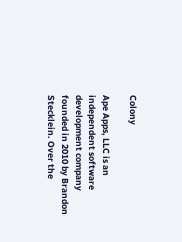Colony

Ape Apps, LLC is an independent software development company founded in 2010 by Brandon Stecklein. Over the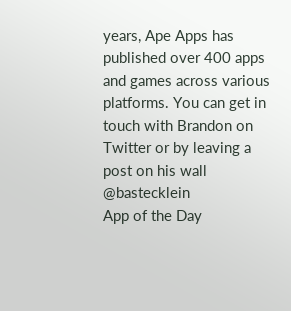years, Ape Apps has published over 400 apps and games across various platforms. You can get in touch with Brandon on Twitter or by leaving a post on his wall @bastecklein
App of the Day